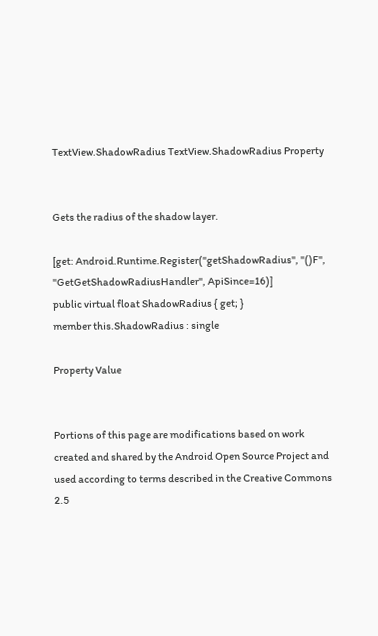TextView.ShadowRadius TextView.ShadowRadius Property


Gets the radius of the shadow layer.

[get: Android.Runtime.Register("getShadowRadius", "()F", "GetGetShadowRadiusHandler", ApiSince=16)]
public virtual float ShadowRadius { get; }
member this.ShadowRadius : single

Property Value


Portions of this page are modifications based on work created and shared by the Android Open Source Project and used according to terms described in the Creative Commons 2.5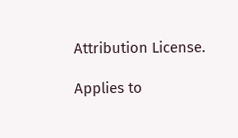Attribution License.

Applies to